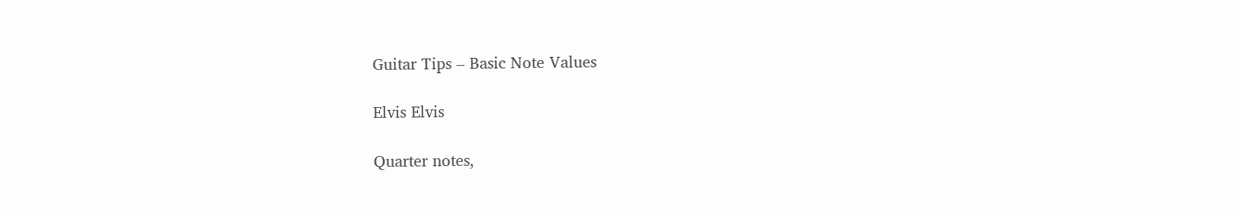Guitar Tips – Basic Note Values

Elvis Elvis

Quarter notes,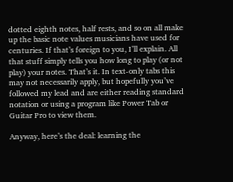dotted eighth notes, half rests, and so on all make up the basic note values musicians have used for centuries. If that’s foreign to you, I’ll explain. All that stuff simply tells you how long to play (or not play) your notes. That’s it. In text-only tabs this may not necessarily apply, but hopefully you’ve followed my lead and are either reading standard notation or using a program like Power Tab or Guitar Pro to view them.

Anyway, here’s the deal: learning the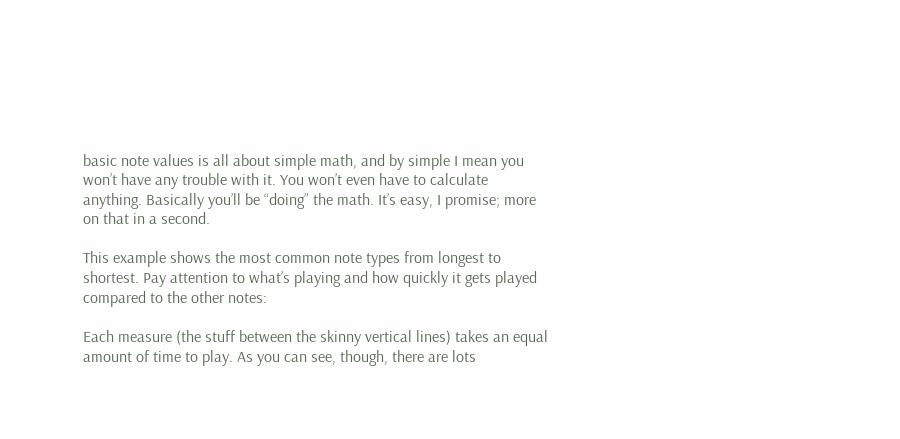basic note values is all about simple math, and by simple I mean you won’t have any trouble with it. You won’t even have to calculate anything. Basically you’ll be “doing” the math. It’s easy, I promise; more on that in a second.

This example shows the most common note types from longest to shortest. Pay attention to what’s playing and how quickly it gets played compared to the other notes:

Each measure (the stuff between the skinny vertical lines) takes an equal amount of time to play. As you can see, though, there are lots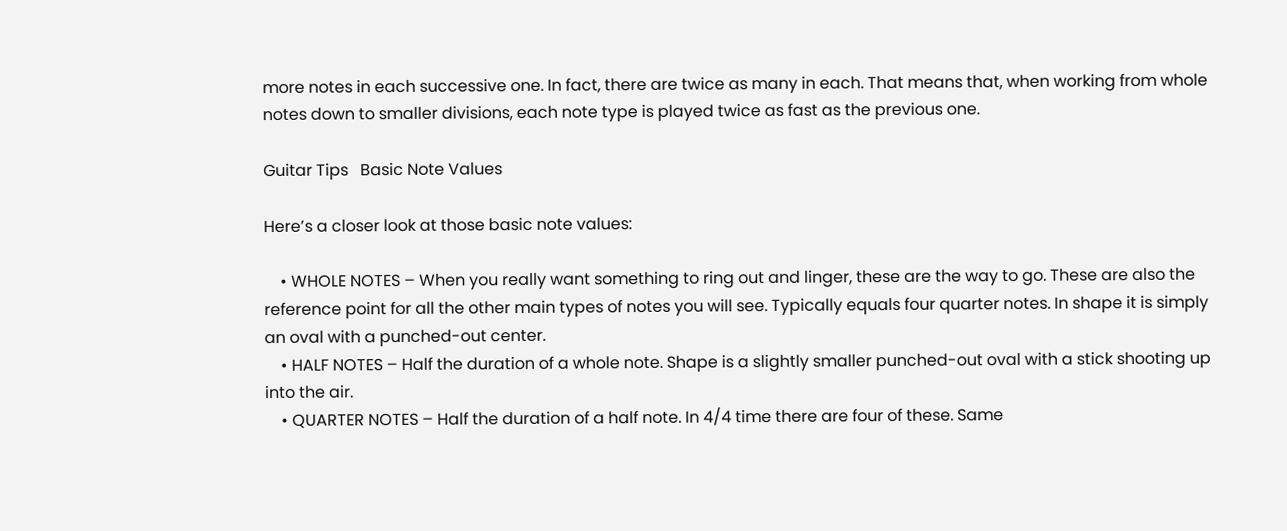more notes in each successive one. In fact, there are twice as many in each. That means that, when working from whole notes down to smaller divisions, each note type is played twice as fast as the previous one.

Guitar Tips   Basic Note Values

Here’s a closer look at those basic note values:

    • WHOLE NOTES – When you really want something to ring out and linger, these are the way to go. These are also the reference point for all the other main types of notes you will see. Typically equals four quarter notes. In shape it is simply an oval with a punched-out center.
    • HALF NOTES – Half the duration of a whole note. Shape is a slightly smaller punched-out oval with a stick shooting up into the air.
    • QUARTER NOTES – Half the duration of a half note. In 4/4 time there are four of these. Same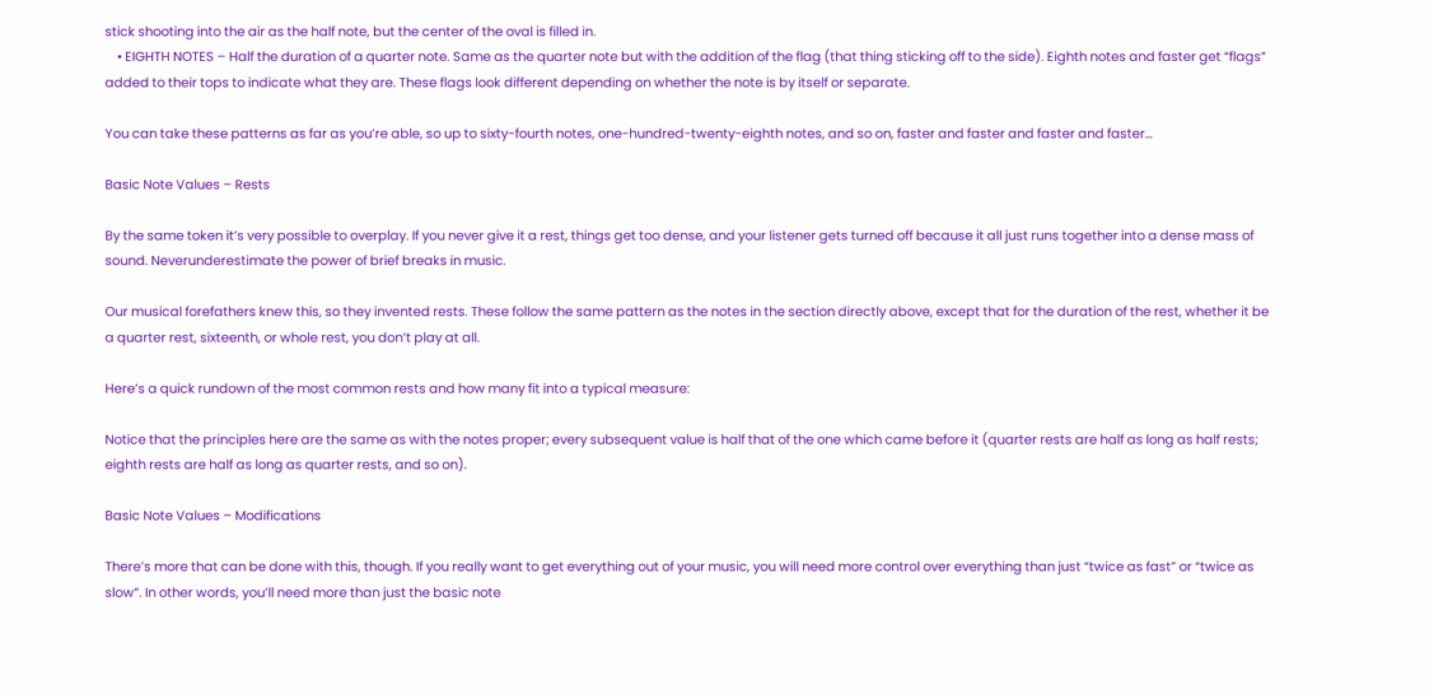stick shooting into the air as the half note, but the center of the oval is filled in.
    • EIGHTH NOTES – Half the duration of a quarter note. Same as the quarter note but with the addition of the flag (that thing sticking off to the side). Eighth notes and faster get “flags” added to their tops to indicate what they are. These flags look different depending on whether the note is by itself or separate.

You can take these patterns as far as you’re able, so up to sixty-fourth notes, one-hundred-twenty-eighth notes, and so on, faster and faster and faster and faster…

Basic Note Values – Rests

By the same token it’s very possible to overplay. If you never give it a rest, things get too dense, and your listener gets turned off because it all just runs together into a dense mass of sound. Neverunderestimate the power of brief breaks in music.

Our musical forefathers knew this, so they invented rests. These follow the same pattern as the notes in the section directly above, except that for the duration of the rest, whether it be a quarter rest, sixteenth, or whole rest, you don’t play at all.

Here’s a quick rundown of the most common rests and how many fit into a typical measure:

Notice that the principles here are the same as with the notes proper; every subsequent value is half that of the one which came before it (quarter rests are half as long as half rests; eighth rests are half as long as quarter rests, and so on).

Basic Note Values – Modifications

There’s more that can be done with this, though. If you really want to get everything out of your music, you will need more control over everything than just “twice as fast” or “twice as slow”. In other words, you’ll need more than just the basic note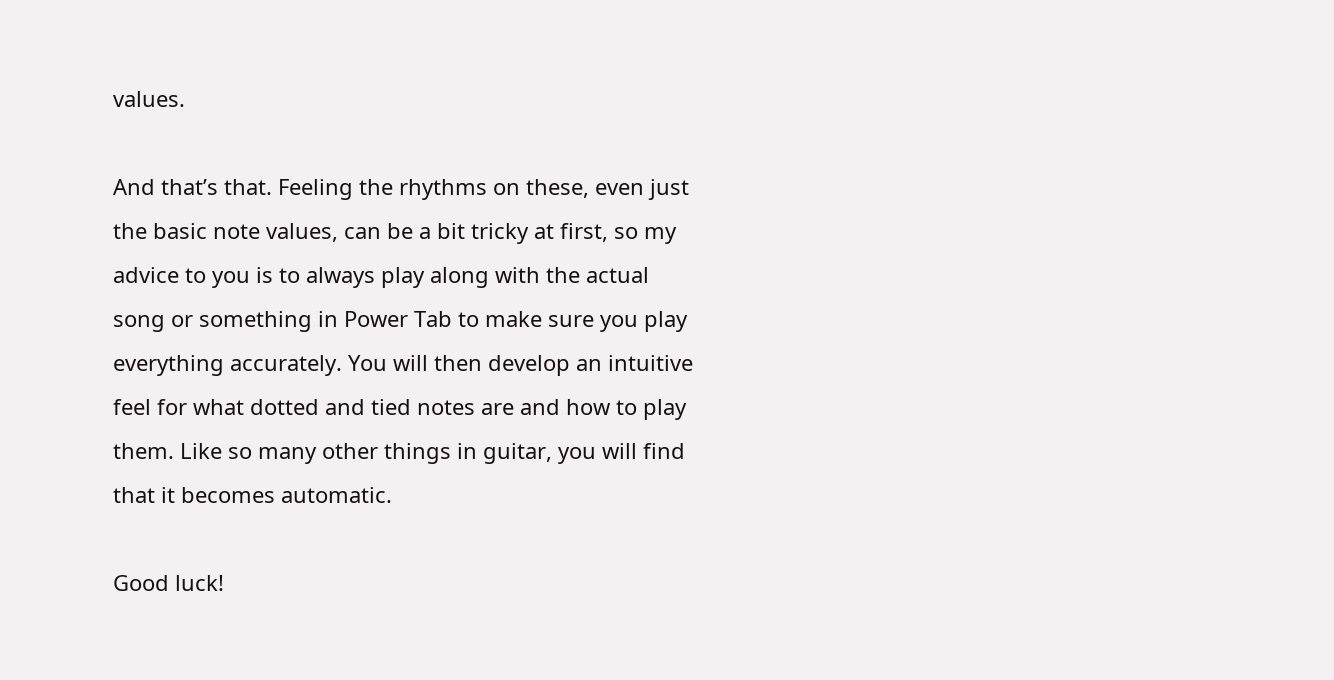values.

And that’s that. Feeling the rhythms on these, even just the basic note values, can be a bit tricky at first, so my advice to you is to always play along with the actual song or something in Power Tab to make sure you play everything accurately. You will then develop an intuitive feel for what dotted and tied notes are and how to play them. Like so many other things in guitar, you will find that it becomes automatic.

Good luck!